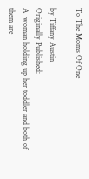To The Moms Of One

by Tiffany Austin
Originally Published:
A  woman holding up her toddler and both of them are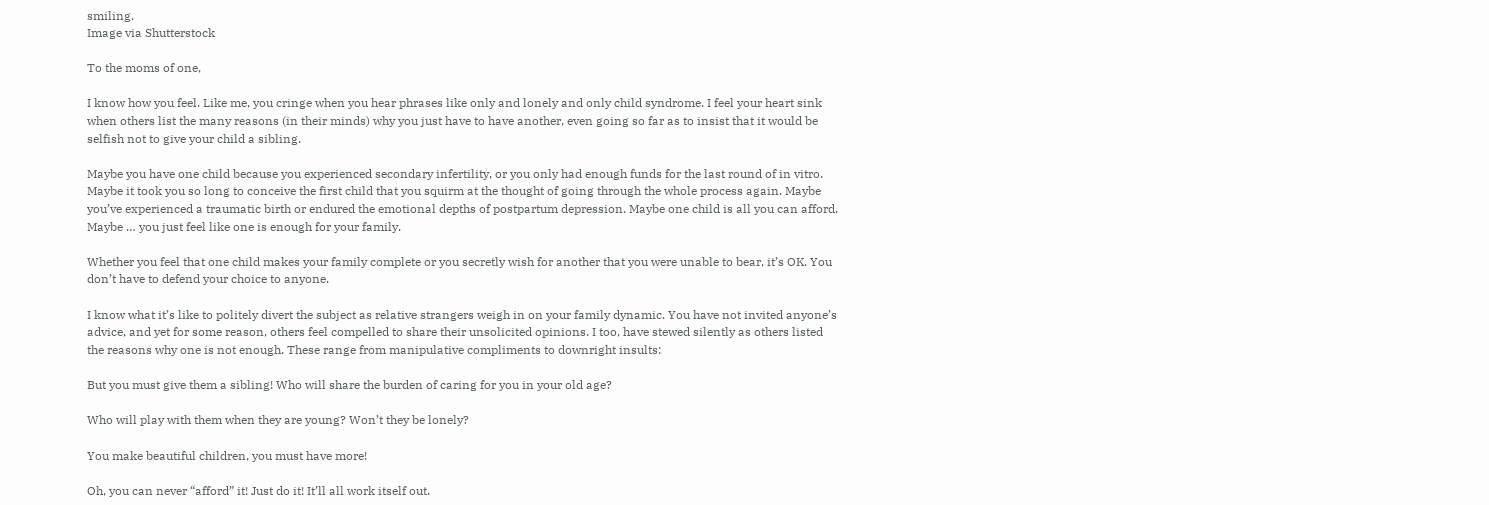smiling.
Image via Shutterstock

To the moms of one,

I know how you feel. Like me, you cringe when you hear phrases like only and lonely and only child syndrome. I feel your heart sink when others list the many reasons (in their minds) why you just have to have another, even going so far as to insist that it would be selfish not to give your child a sibling.

Maybe you have one child because you experienced secondary infertility, or you only had enough funds for the last round of in vitro. Maybe it took you so long to conceive the first child that you squirm at the thought of going through the whole process again. Maybe you’ve experienced a traumatic birth or endured the emotional depths of postpartum depression. Maybe one child is all you can afford. Maybe … you just feel like one is enough for your family.

Whether you feel that one child makes your family complete or you secretly wish for another that you were unable to bear, it’s OK. You don’t have to defend your choice to anyone.

I know what it’s like to politely divert the subject as relative strangers weigh in on your family dynamic. You have not invited anyone’s advice, and yet for some reason, others feel compelled to share their unsolicited opinions. I too, have stewed silently as others listed the reasons why one is not enough. These range from manipulative compliments to downright insults:

But you must give them a sibling! Who will share the burden of caring for you in your old age?

Who will play with them when they are young? Won’t they be lonely?

You make beautiful children, you must have more!

Oh, you can never “afford” it! Just do it! It’ll all work itself out.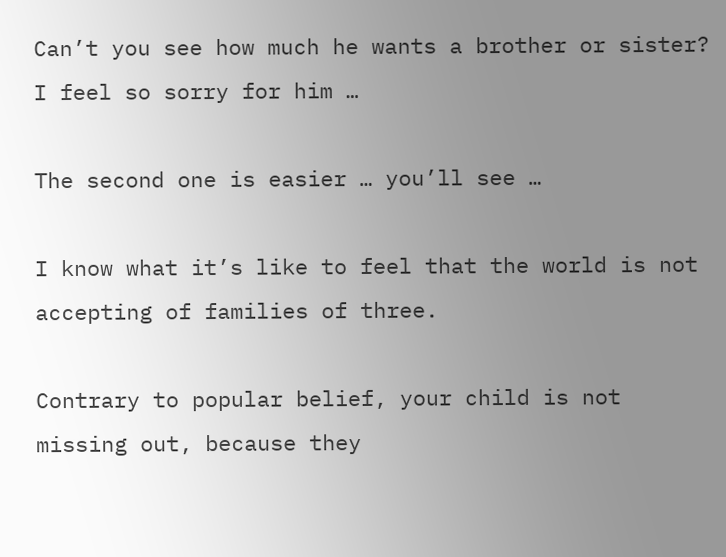Can’t you see how much he wants a brother or sister? I feel so sorry for him …

The second one is easier … you’ll see …

I know what it’s like to feel that the world is not accepting of families of three.

Contrary to popular belief, your child is not missing out, because they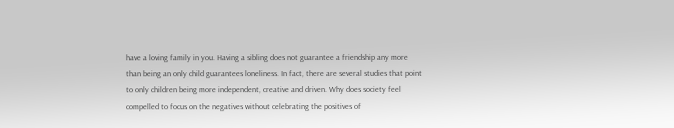have a loving family in you. Having a sibling does not guarantee a friendship any more than being an only child guarantees loneliness. In fact, there are several studies that point to only children being more independent, creative and driven. Why does society feel compelled to focus on the negatives without celebrating the positives of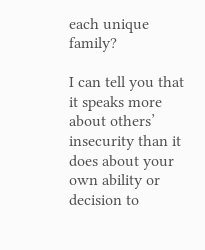each unique family?

I can tell you that it speaks more about others’ insecurity than it does about your own ability or decision to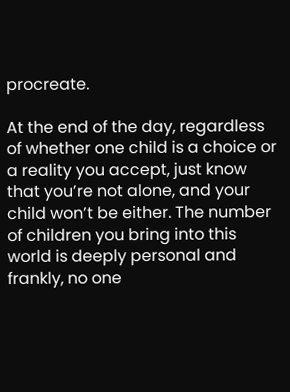procreate.

At the end of the day, regardless of whether one child is a choice or a reality you accept, just know that you’re not alone, and your child won’t be either. The number of children you bring into this world is deeply personal and frankly, no one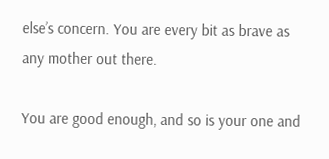else’s concern. You are every bit as brave as any mother out there.

You are good enough, and so is your one and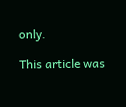only.

This article was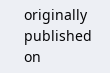originally published on